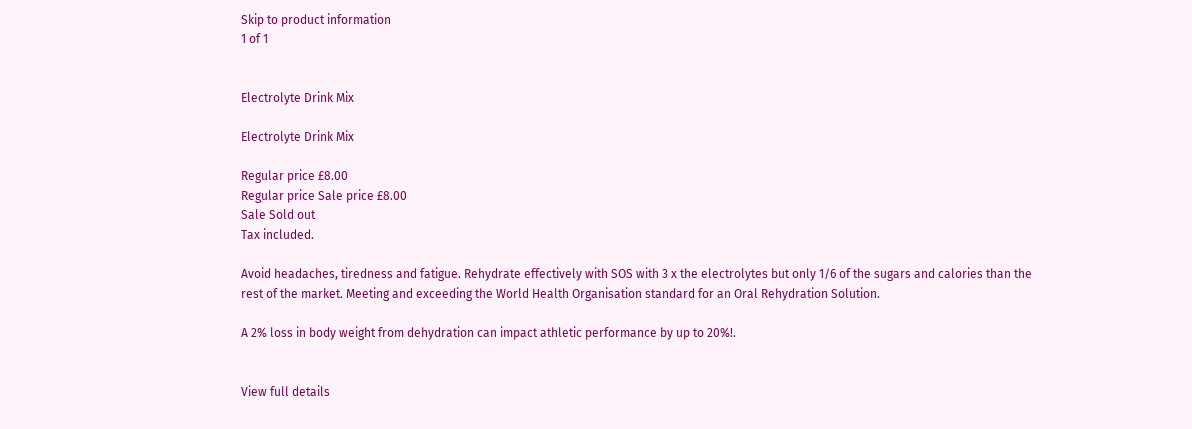Skip to product information
1 of 1


Electrolyte Drink Mix

Electrolyte Drink Mix

Regular price £8.00
Regular price Sale price £8.00
Sale Sold out
Tax included.

Avoid headaches, tiredness and fatigue. Rehydrate effectively with SOS with 3 x the electrolytes but only 1/6 of the sugars and calories than the rest of the market. Meeting and exceeding the World Health Organisation standard for an Oral Rehydration Solution.

A 2% loss in body weight from dehydration can impact athletic performance by up to 20%!.


View full details